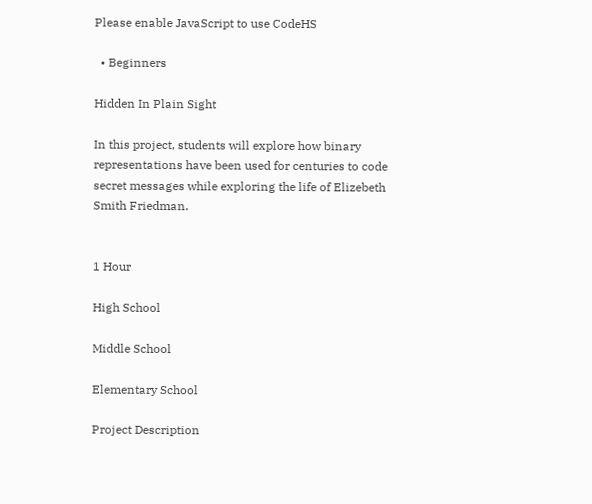Please enable JavaScript to use CodeHS

  • Beginners

Hidden In Plain Sight

In this project, students will explore how binary representations have been used for centuries to code secret messages while exploring the life of Elizebeth Smith Friedman.


1 Hour

High School

Middle School

Elementary School

Project Description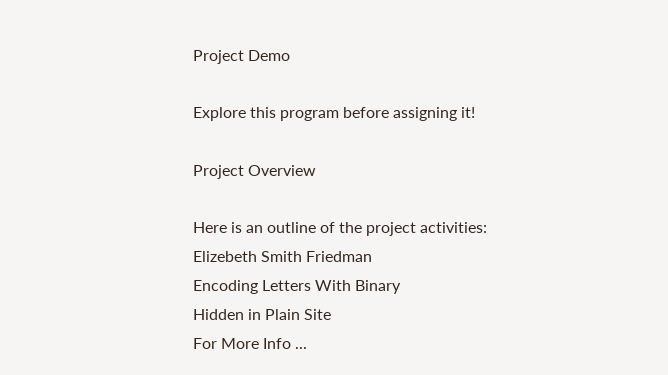Project Demo

Explore this program before assigning it!

Project Overview

Here is an outline of the project activities:
Elizebeth Smith Friedman
Encoding Letters With Binary
Hidden in Plain Site
For More Info ...